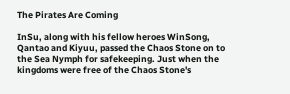The Pirates Are Coming

InSu, along with his fellow heroes WinSong, Qantao and Kiyuu, passed the Chaos Stone on to the Sea Nymph for safekeeping. Just when the kingdoms were free of the Chaos Stone's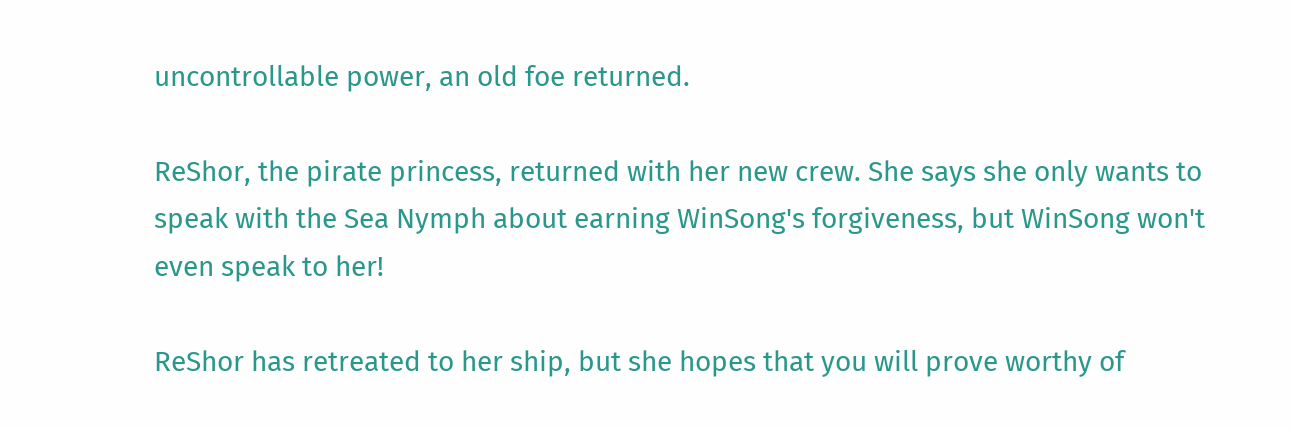uncontrollable power, an old foe returned.

ReShor, the pirate princess, returned with her new crew. She says she only wants to speak with the Sea Nymph about earning WinSong's forgiveness, but WinSong won't even speak to her!

ReShor has retreated to her ship, but she hopes that you will prove worthy of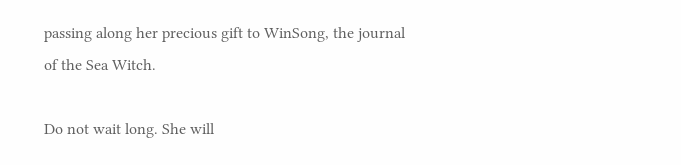passing along her precious gift to WinSong, the journal of the Sea Witch.

Do not wait long. She will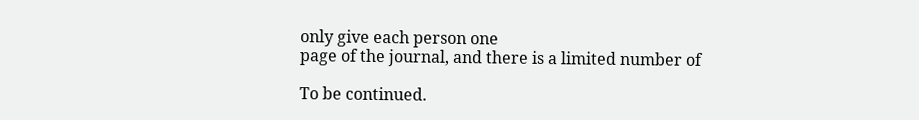only give each person one
page of the journal, and there is a limited number of

To be continued.